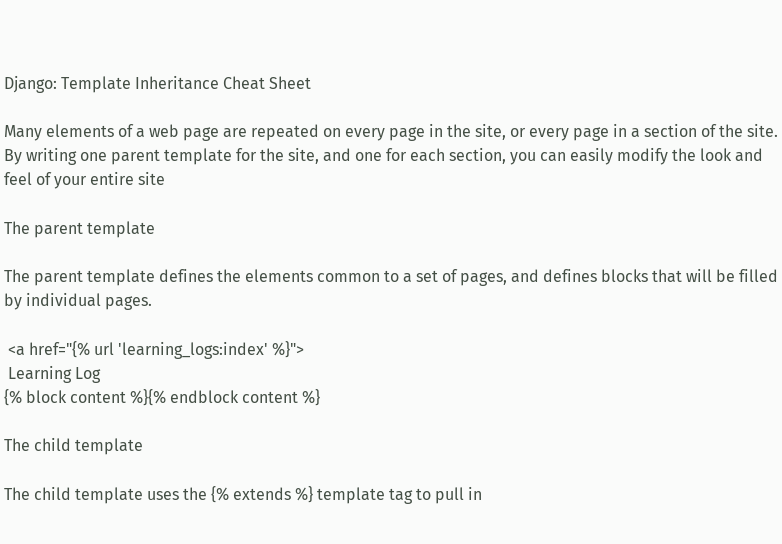Django: Template Inheritance Cheat Sheet

Many elements of a web page are repeated on every page in the site, or every page in a section of the site. By writing one parent template for the site, and one for each section, you can easily modify the look and feel of your entire site

The parent template

The parent template defines the elements common to a set of pages, and defines blocks that will be filled by individual pages.

 <a href="{% url 'learning_logs:index' %}">
 Learning Log
{% block content %}{% endblock content %}

The child template

The child template uses the {% extends %} template tag to pull in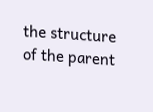the structure of the parent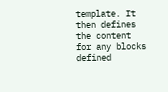template. It then defines the content for any blocks defined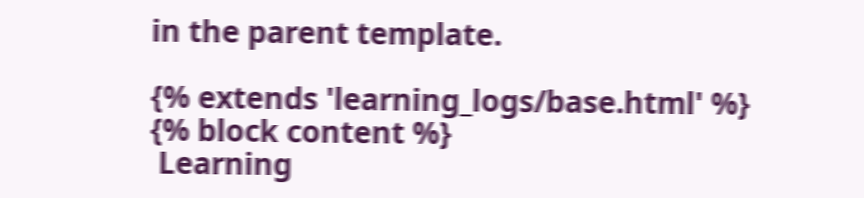in the parent template.

{% extends 'learning_logs/base.html' %}
{% block content %}
 Learning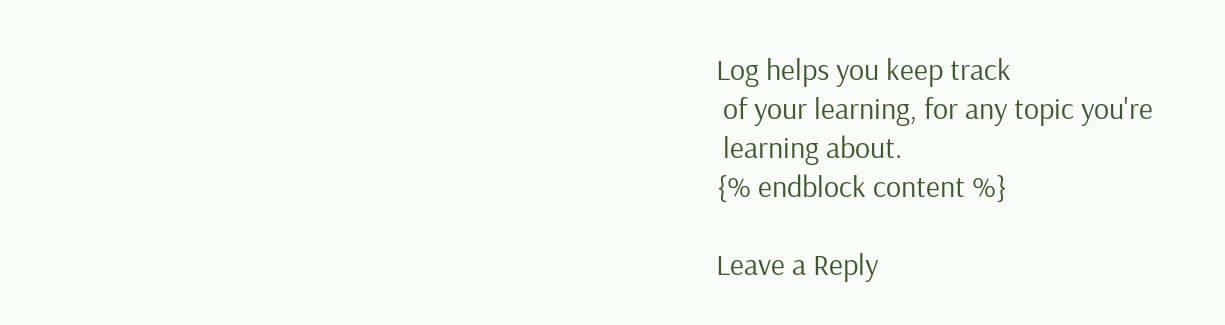Log helps you keep track
 of your learning, for any topic you're
 learning about.
{% endblock content %}

Leave a Reply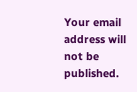Your email address will not be published.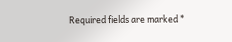Required fields are marked *